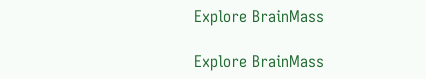Explore BrainMass

Explore BrainMass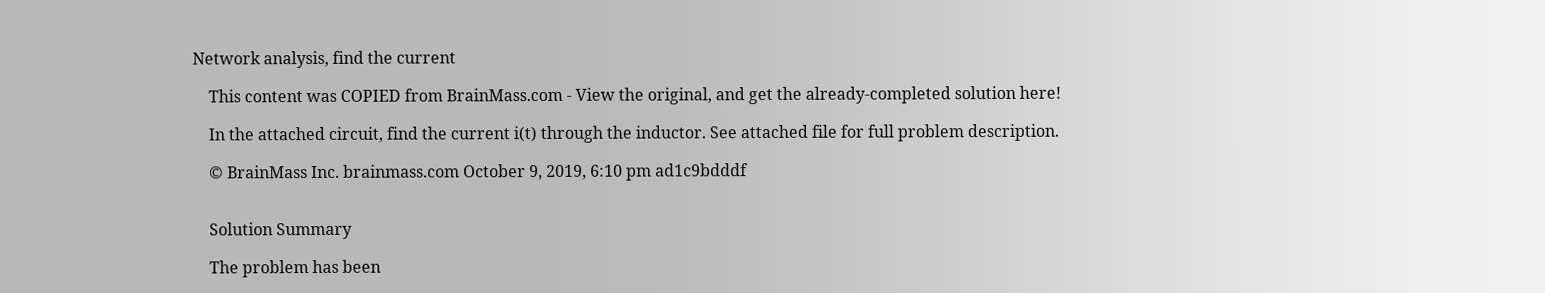Network analysis, find the current

    This content was COPIED from BrainMass.com - View the original, and get the already-completed solution here!

    In the attached circuit, find the current i(t) through the inductor. See attached file for full problem description.

    © BrainMass Inc. brainmass.com October 9, 2019, 6:10 pm ad1c9bdddf


    Solution Summary

    The problem has been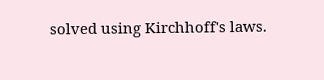solved using Kirchhoff's laws.